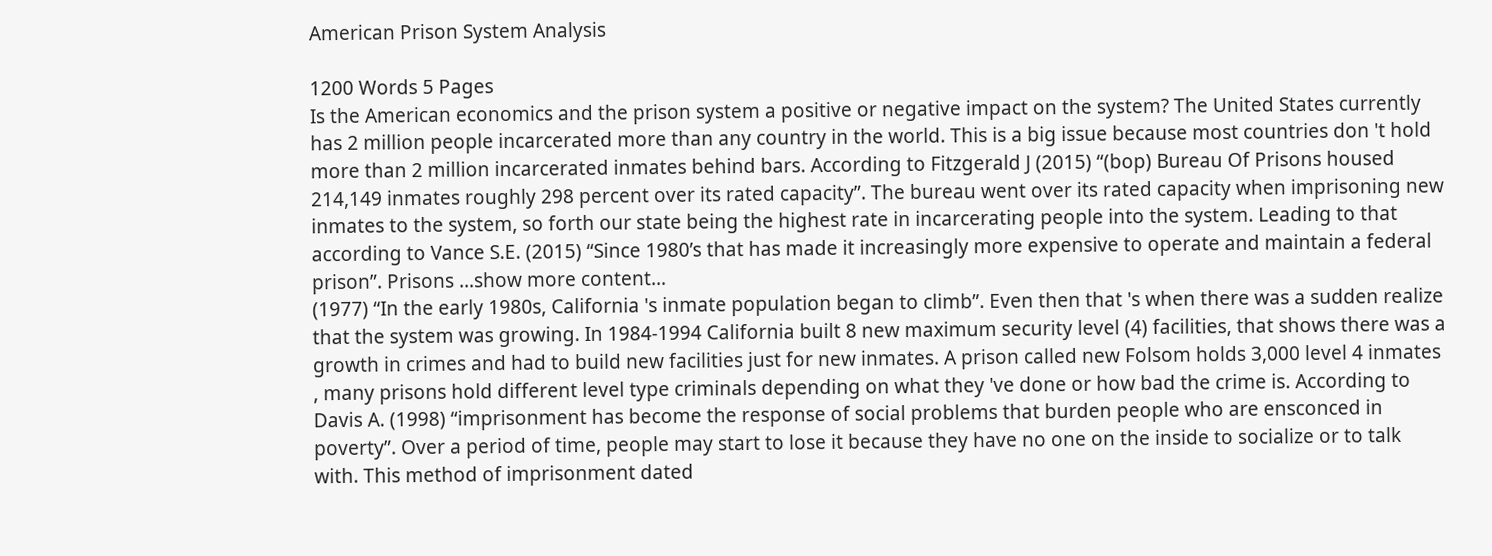American Prison System Analysis

1200 Words 5 Pages
Is the American economics and the prison system a positive or negative impact on the system? The United States currently has 2 million people incarcerated more than any country in the world. This is a big issue because most countries don 't hold more than 2 million incarcerated inmates behind bars. According to Fitzgerald J (2015) “(bop) Bureau Of Prisons housed 214,149 inmates roughly 298 percent over its rated capacity”. The bureau went over its rated capacity when imprisoning new inmates to the system, so forth our state being the highest rate in incarcerating people into the system. Leading to that according to Vance S.E. (2015) “Since 1980’s that has made it increasingly more expensive to operate and maintain a federal prison”. Prisons …show more content…
(1977) “In the early 1980s, California 's inmate population began to climb”. Even then that 's when there was a sudden realize that the system was growing. In 1984-1994 California built 8 new maximum security level (4) facilities, that shows there was a growth in crimes and had to build new facilities just for new inmates. A prison called new Folsom holds 3,000 level 4 inmates , many prisons hold different level type criminals depending on what they 've done or how bad the crime is. According to Davis A. (1998) “imprisonment has become the response of social problems that burden people who are ensconced in poverty”. Over a period of time, people may start to lose it because they have no one on the inside to socialize or to talk with. This method of imprisonment dated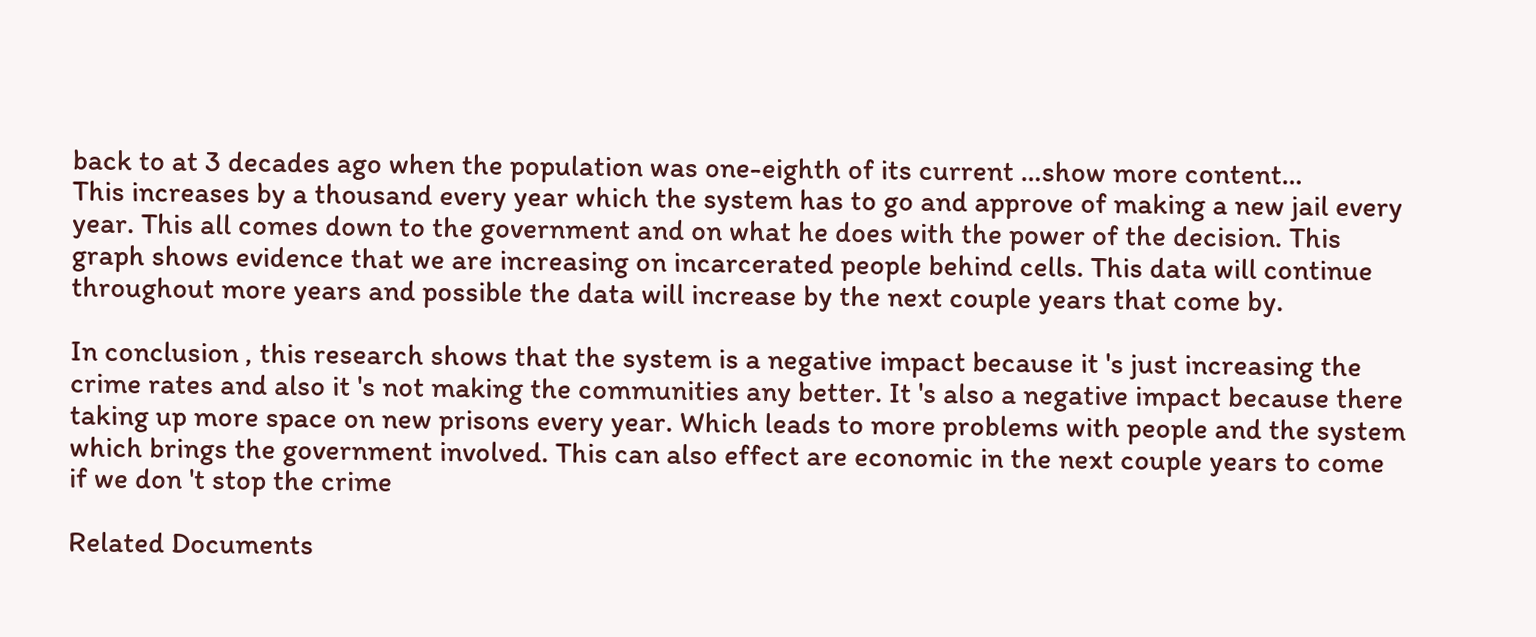back to at 3 decades ago when the population was one-eighth of its current …show more content…
This increases by a thousand every year which the system has to go and approve of making a new jail every year. This all comes down to the government and on what he does with the power of the decision. This graph shows evidence that we are increasing on incarcerated people behind cells. This data will continue throughout more years and possible the data will increase by the next couple years that come by.

In conclusion , this research shows that the system is a negative impact because it 's just increasing the crime rates and also it 's not making the communities any better. It 's also a negative impact because there taking up more space on new prisons every year. Which leads to more problems with people and the system which brings the government involved. This can also effect are economic in the next couple years to come if we don 't stop the crime

Related Documents